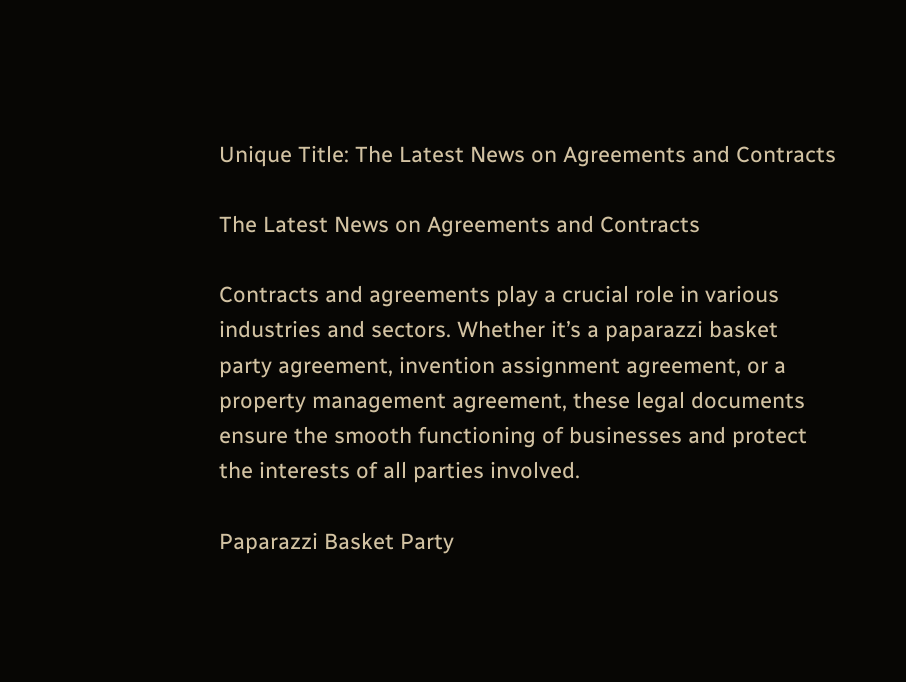Unique Title: The Latest News on Agreements and Contracts

The Latest News on Agreements and Contracts

Contracts and agreements play a crucial role in various industries and sectors. Whether it’s a paparazzi basket party agreement, invention assignment agreement, or a property management agreement, these legal documents ensure the smooth functioning of businesses and protect the interests of all parties involved.

Paparazzi Basket Party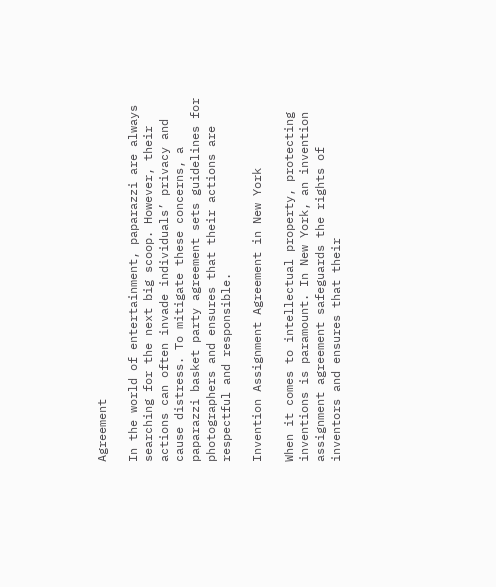Agreement

In the world of entertainment, paparazzi are always searching for the next big scoop. However, their actions can often invade individuals’ privacy and cause distress. To mitigate these concerns, a paparazzi basket party agreement sets guidelines for photographers and ensures that their actions are respectful and responsible.

Invention Assignment Agreement in New York

When it comes to intellectual property, protecting inventions is paramount. In New York, an invention assignment agreement safeguards the rights of inventors and ensures that their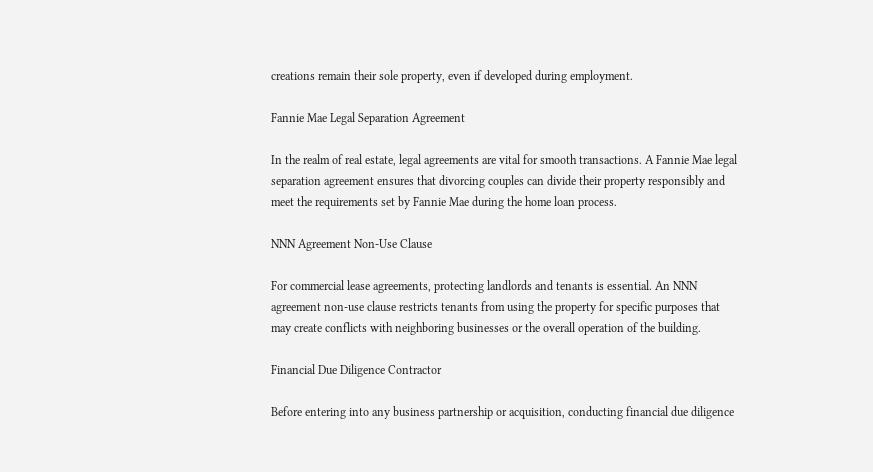creations remain their sole property, even if developed during employment.

Fannie Mae Legal Separation Agreement

In the realm of real estate, legal agreements are vital for smooth transactions. A Fannie Mae legal separation agreement ensures that divorcing couples can divide their property responsibly and meet the requirements set by Fannie Mae during the home loan process.

NNN Agreement Non-Use Clause

For commercial lease agreements, protecting landlords and tenants is essential. An NNN agreement non-use clause restricts tenants from using the property for specific purposes that may create conflicts with neighboring businesses or the overall operation of the building.

Financial Due Diligence Contractor

Before entering into any business partnership or acquisition, conducting financial due diligence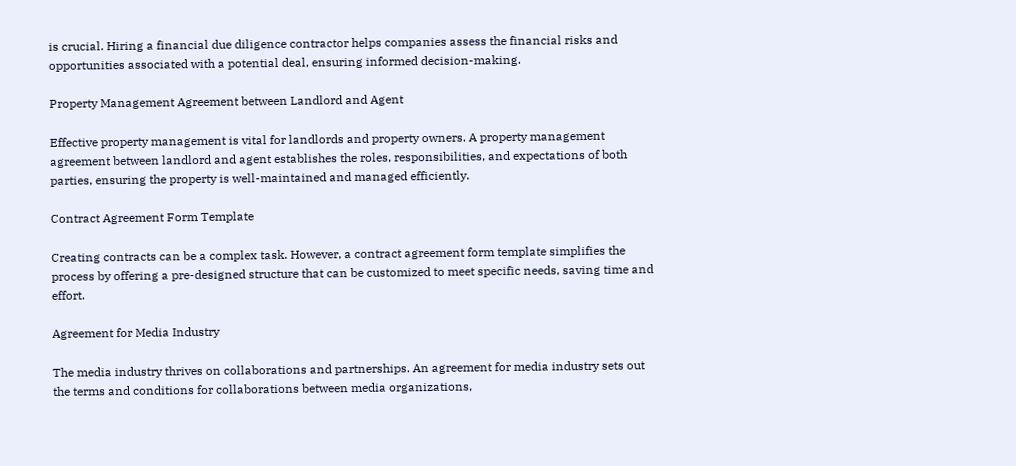is crucial. Hiring a financial due diligence contractor helps companies assess the financial risks and opportunities associated with a potential deal, ensuring informed decision-making.

Property Management Agreement between Landlord and Agent

Effective property management is vital for landlords and property owners. A property management agreement between landlord and agent establishes the roles, responsibilities, and expectations of both parties, ensuring the property is well-maintained and managed efficiently.

Contract Agreement Form Template

Creating contracts can be a complex task. However, a contract agreement form template simplifies the process by offering a pre-designed structure that can be customized to meet specific needs, saving time and effort.

Agreement for Media Industry

The media industry thrives on collaborations and partnerships. An agreement for media industry sets out the terms and conditions for collaborations between media organizations,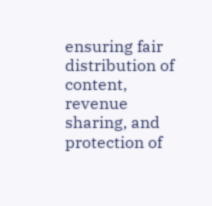ensuring fair distribution of content, revenue sharing, and protection of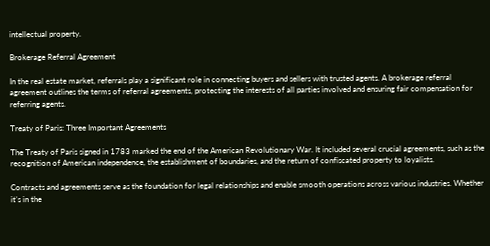intellectual property.

Brokerage Referral Agreement

In the real estate market, referrals play a significant role in connecting buyers and sellers with trusted agents. A brokerage referral agreement outlines the terms of referral agreements, protecting the interests of all parties involved and ensuring fair compensation for referring agents.

Treaty of Paris: Three Important Agreements

The Treaty of Paris signed in 1783 marked the end of the American Revolutionary War. It included several crucial agreements, such as the recognition of American independence, the establishment of boundaries, and the return of confiscated property to loyalists.

Contracts and agreements serve as the foundation for legal relationships and enable smooth operations across various industries. Whether it’s in the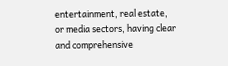entertainment, real estate, or media sectors, having clear and comprehensive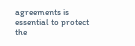agreements is essential to protect the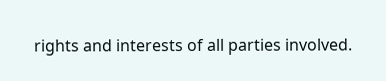rights and interests of all parties involved.